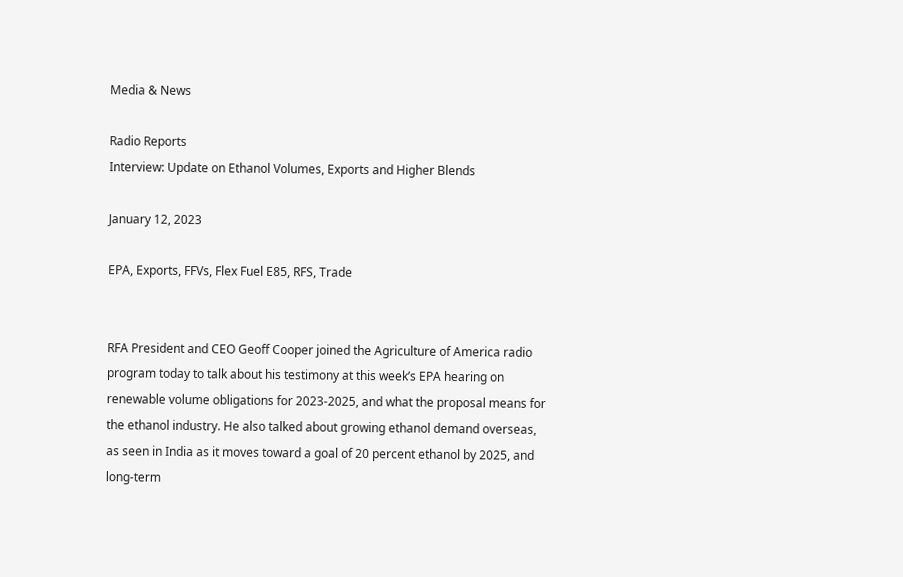Media & News

Radio Reports
Interview: Update on Ethanol Volumes, Exports and Higher Blends

January 12, 2023

EPA, Exports, FFVs, Flex Fuel E85, RFS, Trade


RFA President and CEO Geoff Cooper joined the Agriculture of America radio program today to talk about his testimony at this week’s EPA hearing on renewable volume obligations for 2023-2025, and what the proposal means for the ethanol industry. He also talked about growing ethanol demand overseas, as seen in India as it moves toward a goal of 20 percent ethanol by 2025, and long-term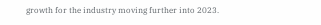growth for the industry moving further into 2023.